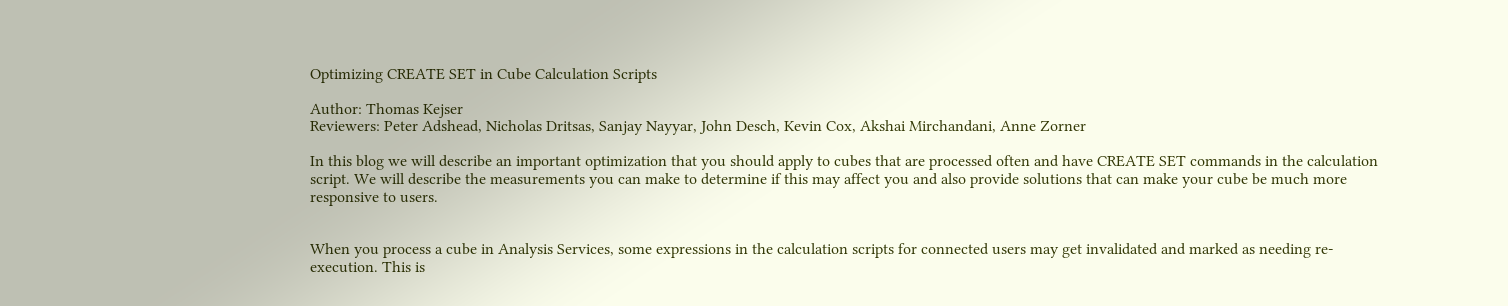Optimizing CREATE SET in Cube Calculation Scripts

Author: Thomas Kejser
Reviewers: Peter Adshead, Nicholas Dritsas, Sanjay Nayyar, John Desch, Kevin Cox, Akshai Mirchandani, Anne Zorner

In this blog we will describe an important optimization that you should apply to cubes that are processed often and have CREATE SET commands in the calculation script. We will describe the measurements you can make to determine if this may affect you and also provide solutions that can make your cube be much more responsive to users.


When you process a cube in Analysis Services, some expressions in the calculation scripts for connected users may get invalidated and marked as needing re-execution. This is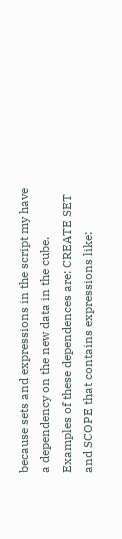because sets and expressions in the script my have a dependency on the new data in the cube. Examples of these dependences are: CREATE SET and SCOPE that contains expressions like: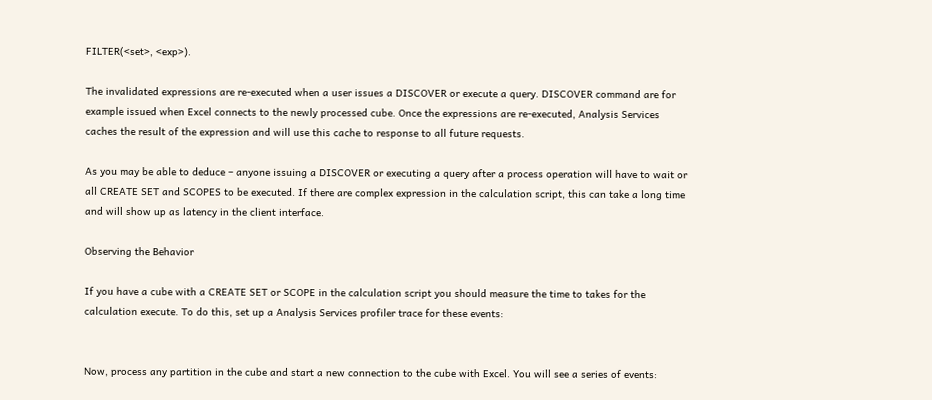FILTER(<set>, <exp>).

The invalidated expressions are re-executed when a user issues a DISCOVER or execute a query. DISCOVER command are for example issued when Excel connects to the newly processed cube. Once the expressions are re-executed, Analysis Services caches the result of the expression and will use this cache to response to all future requests.

As you may be able to deduce – anyone issuing a DISCOVER or executing a query after a process operation will have to wait or all CREATE SET and SCOPES to be executed. If there are complex expression in the calculation script, this can take a long time and will show up as latency in the client interface.

Observing the Behavior

If you have a cube with a CREATE SET or SCOPE in the calculation script you should measure the time to takes for the calculation execute. To do this, set up a Analysis Services profiler trace for these events:


Now, process any partition in the cube and start a new connection to the cube with Excel. You will see a series of events: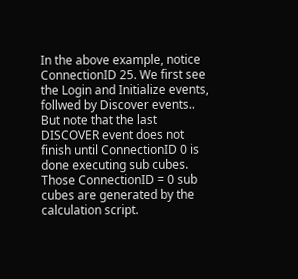In the above example, notice ConnectionID 25. We first see the Login and Initialize events, follwed by Discover events.. But note that the last DISCOVER event does not finish until ConnectionID 0 is done executing sub cubes. Those ConnectionID = 0 sub cubes are generated by the calculation script.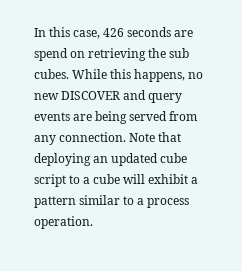In this case, 426 seconds are spend on retrieving the sub cubes. While this happens, no new DISCOVER and query events are being served from any connection. Note that deploying an updated cube script to a cube will exhibit a pattern similar to a process operation.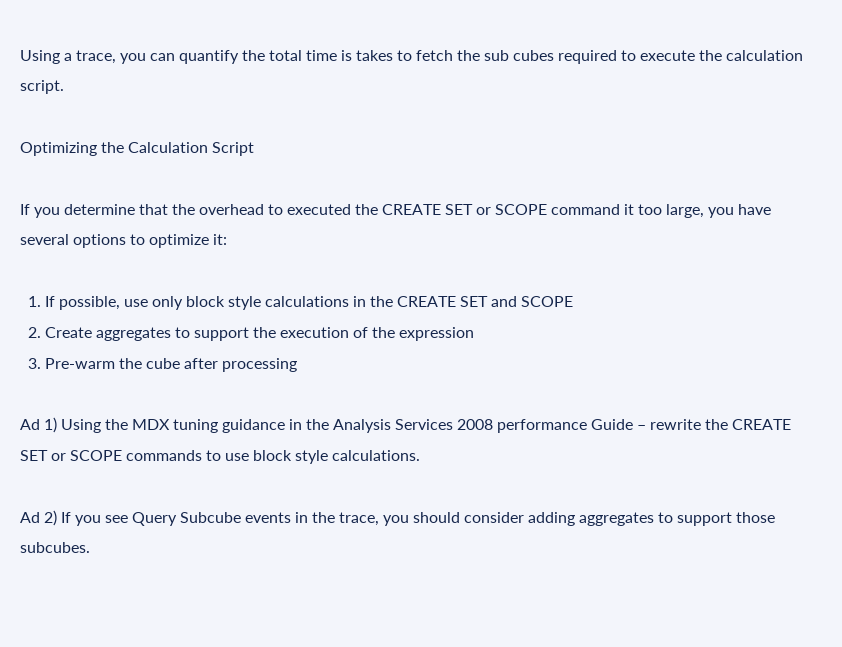Using a trace, you can quantify the total time is takes to fetch the sub cubes required to execute the calculation script.

Optimizing the Calculation Script

If you determine that the overhead to executed the CREATE SET or SCOPE command it too large, you have several options to optimize it:

  1. If possible, use only block style calculations in the CREATE SET and SCOPE
  2. Create aggregates to support the execution of the expression
  3. Pre-warm the cube after processing

Ad 1) Using the MDX tuning guidance in the Analysis Services 2008 performance Guide – rewrite the CREATE SET or SCOPE commands to use block style calculations.

Ad 2) If you see Query Subcube events in the trace, you should consider adding aggregates to support those subcubes.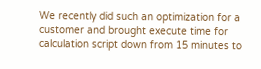We recently did such an optimization for a customer and brought execute time for calculation script down from 15 minutes to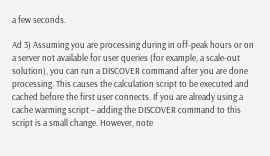a few seconds.

Ad 3) Assuming you are processing during in off-peak hours or on a server not available for user queries (for example, a scale-out solution), you can run a DISCOVER command after you are done processing. This causes the calculation script to be executed and cached before the first user connects. If you are already using a cache warming script – adding the DISCOVER command to this script is a small change. However, note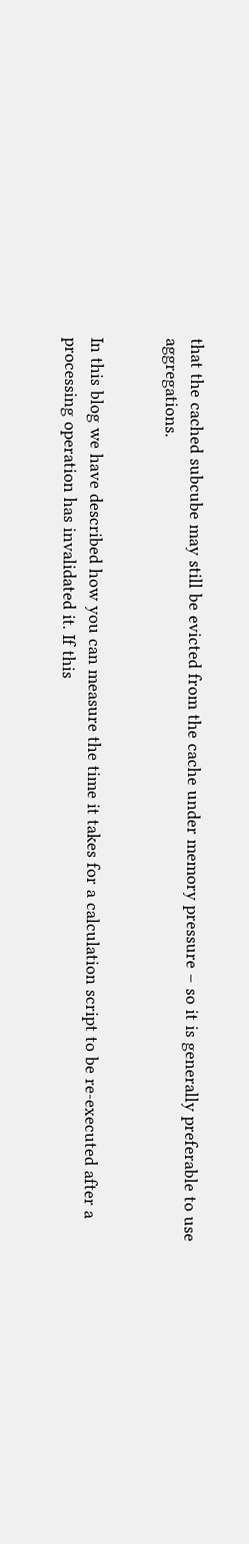that the cached subcube may still be evicted from the cache under memory pressure – so it is generally preferable to use aggregations.


In this blog we have described how you can measure the time it takes for a calculation script to be re-executed after a processing operation has invalidated it. If this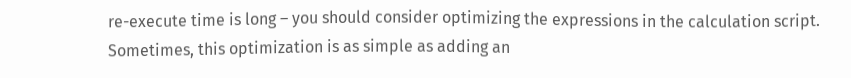re-execute time is long – you should consider optimizing the expressions in the calculation script. Sometimes, this optimization is as simple as adding an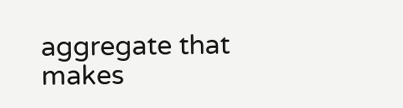aggregate that makes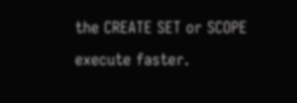the CREATE SET or SCOPE execute faster.